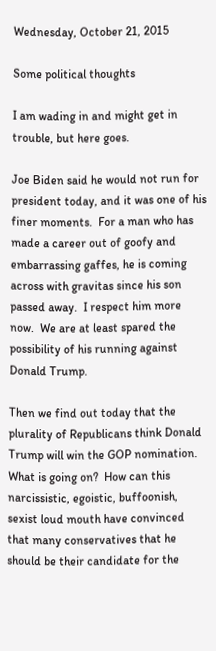Wednesday, October 21, 2015

Some political thoughts

I am wading in and might get in trouble, but here goes.

Joe Biden said he would not run for president today, and it was one of his finer moments.  For a man who has made a career out of goofy and embarrassing gaffes, he is coming across with gravitas since his son passed away.  I respect him more now.  We are at least spared the possibility of his running against Donald Trump.

Then we find out today that the plurality of Republicans think Donald Trump will win the GOP nomination.  What is going on?  How can this narcissistic, egoistic, buffoonish,  sexist loud mouth have convinced that many conservatives that he should be their candidate for the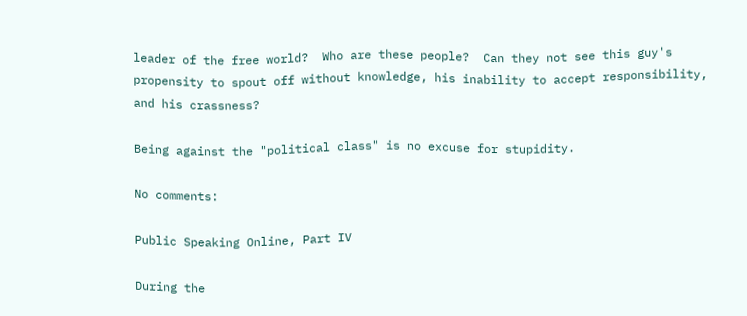leader of the free world?  Who are these people?  Can they not see this guy's propensity to spout off without knowledge, his inability to accept responsibility, and his crassness?

Being against the "political class" is no excuse for stupidity.

No comments:

Public Speaking Online, Part IV

During the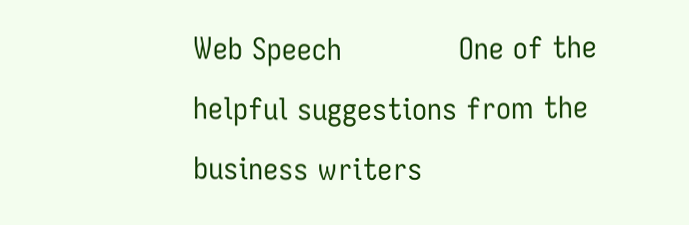Web Speech             One of the helpful suggestions from the business writers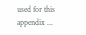used for this appendix ...